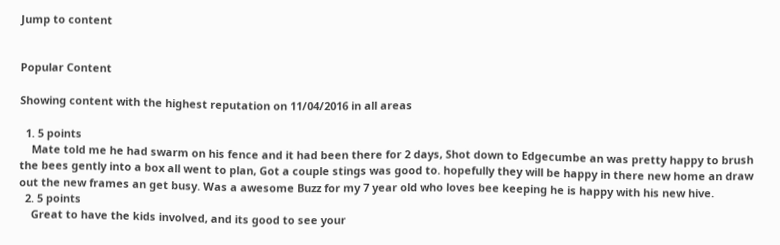Jump to content


Popular Content

Showing content with the highest reputation on 11/04/2016 in all areas

  1. 5 points
    Mate told me he had swarm on his fence and it had been there for 2 days, Shot down to Edgecumbe an was pretty happy to brush the bees gently into a box all went to plan, Got a couple stings was good to. hopefully they will be happy in there new home an draw out the new frames an get busy. Was a awesome Buzz for my 7 year old who loves bee keeping he is happy with his new hive.
  2. 5 points
    Great to have the kids involved, and its good to see your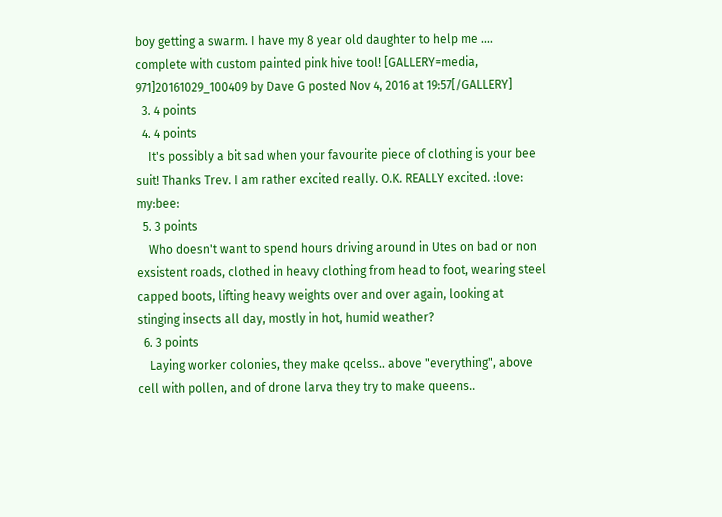boy getting a swarm. I have my 8 year old daughter to help me .... complete with custom painted pink hive tool! [GALLERY=media, 971]20161029_100409 by Dave G posted Nov 4, 2016 at 19:57[/GALLERY]
  3. 4 points
  4. 4 points
    It's possibly a bit sad when your favourite piece of clothing is your bee suit! Thanks Trev. I am rather excited really. O.K. REALLY excited. :love: my:bee:
  5. 3 points
    Who doesn't want to spend hours driving around in Utes on bad or non exsistent roads, clothed in heavy clothing from head to foot, wearing steel capped boots, lifting heavy weights over and over again, looking at stinging insects all day, mostly in hot, humid weather?
  6. 3 points
    Laying worker colonies, they make qcelss.. above "everything", above cell with pollen, and of drone larva they try to make queens..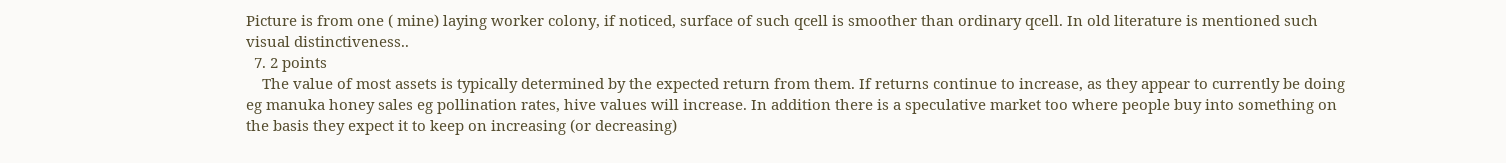Picture is from one ( mine) laying worker colony, if noticed, surface of such qcell is smoother than ordinary qcell. In old literature is mentioned such visual distinctiveness..
  7. 2 points
    The value of most assets is typically determined by the expected return from them. If returns continue to increase, as they appear to currently be doing eg manuka honey sales eg pollination rates, hive values will increase. In addition there is a speculative market too where people buy into something on the basis they expect it to keep on increasing (or decreasing)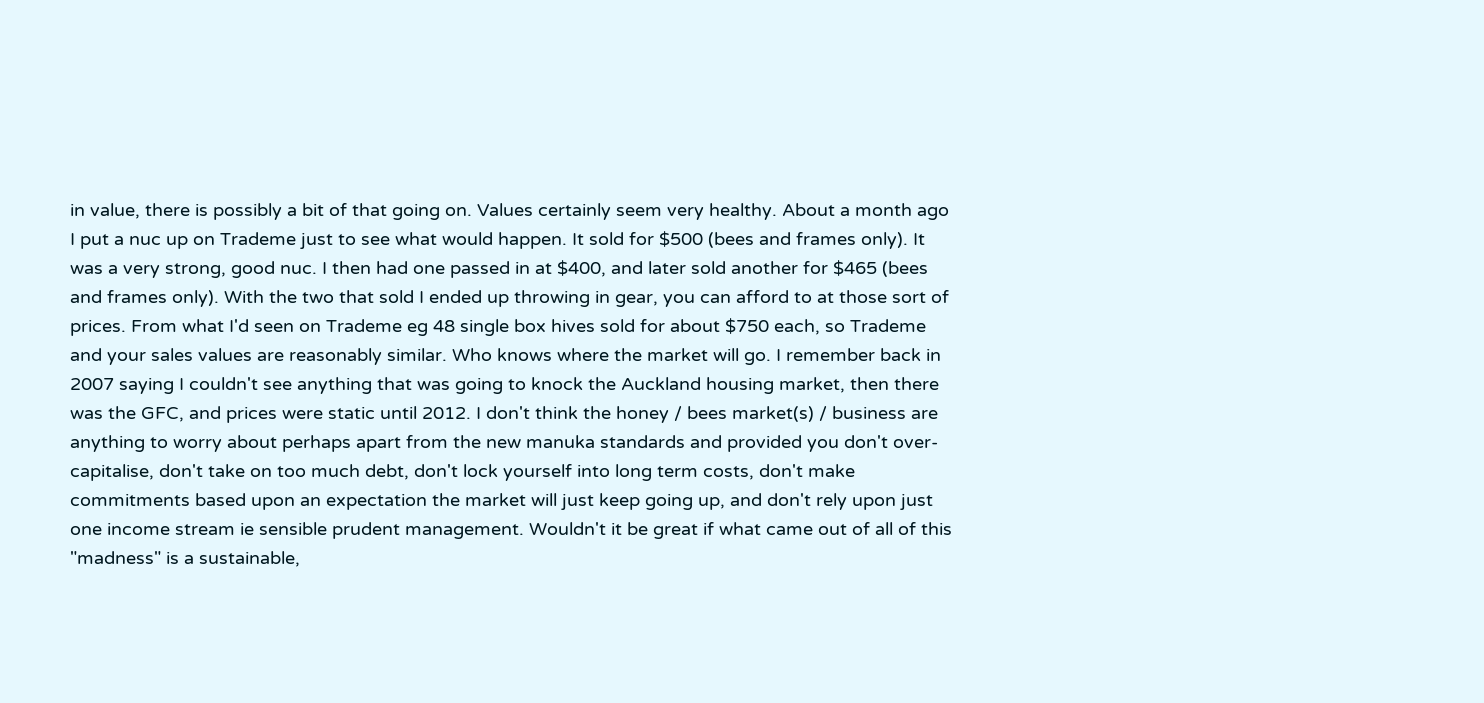in value, there is possibly a bit of that going on. Values certainly seem very healthy. About a month ago I put a nuc up on Trademe just to see what would happen. It sold for $500 (bees and frames only). It was a very strong, good nuc. I then had one passed in at $400, and later sold another for $465 (bees and frames only). With the two that sold I ended up throwing in gear, you can afford to at those sort of prices. From what I'd seen on Trademe eg 48 single box hives sold for about $750 each, so Trademe and your sales values are reasonably similar. Who knows where the market will go. I remember back in 2007 saying I couldn't see anything that was going to knock the Auckland housing market, then there was the GFC, and prices were static until 2012. I don't think the honey / bees market(s) / business are anything to worry about perhaps apart from the new manuka standards and provided you don't over-capitalise, don't take on too much debt, don't lock yourself into long term costs, don't make commitments based upon an expectation the market will just keep going up, and don't rely upon just one income stream ie sensible prudent management. Wouldn't it be great if what came out of all of this "madness" is a sustainable,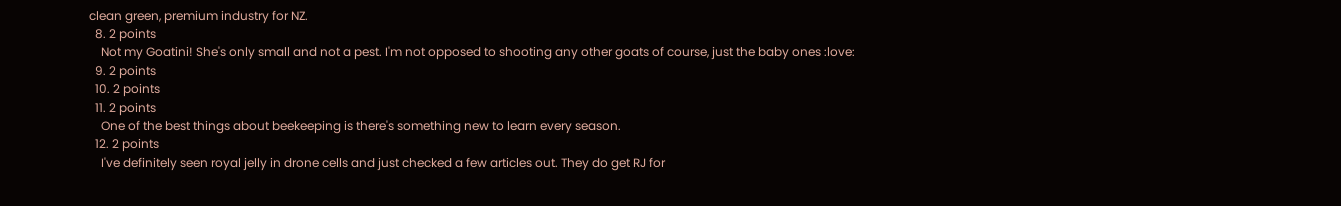clean green, premium industry for NZ.
  8. 2 points
    Not my Goatini! She's only small and not a pest. I'm not opposed to shooting any other goats of course, just the baby ones :love:
  9. 2 points
  10. 2 points
  11. 2 points
    One of the best things about beekeeping is there's something new to learn every season.
  12. 2 points
    I've definitely seen royal jelly in drone cells and just checked a few articles out. They do get RJ for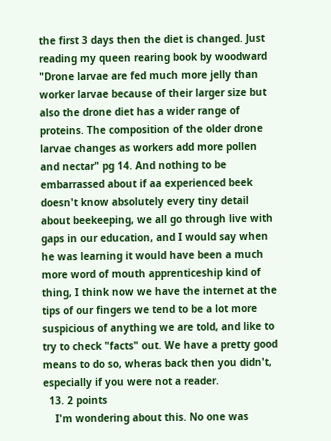the first 3 days then the diet is changed. Just reading my queen rearing book by woodward "Drone larvae are fed much more jelly than worker larvae because of their larger size but also the drone diet has a wider range of proteins. The composition of the older drone larvae changes as workers add more pollen and nectar" pg 14. And nothing to be embarrassed about if aa experienced beek doesn't know absolutely every tiny detail about beekeeping, we all go through live with gaps in our education, and I would say when he was learning it would have been a much more word of mouth apprenticeship kind of thing, I think now we have the internet at the tips of our fingers we tend to be a lot more suspicious of anything we are told, and like to try to check "facts" out. We have a pretty good means to do so, wheras back then you didn't, especially if you were not a reader.
  13. 2 points
    I'm wondering about this. No one was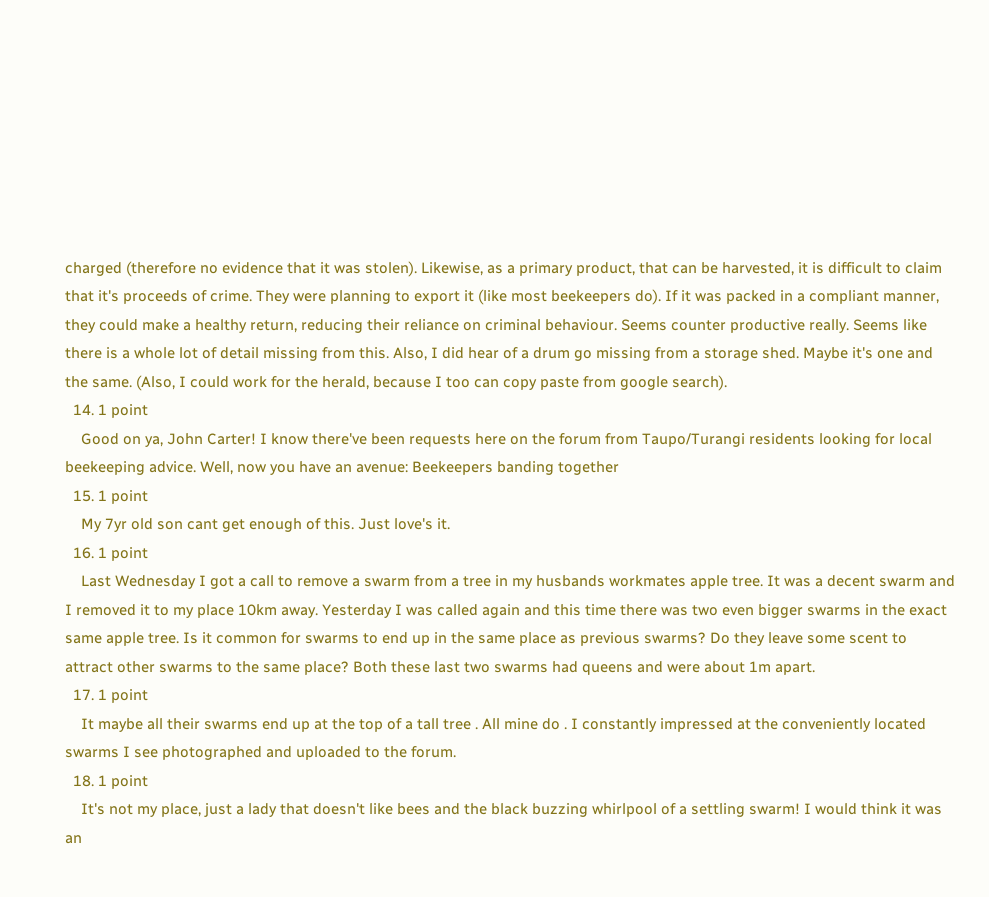charged (therefore no evidence that it was stolen). Likewise, as a primary product, that can be harvested, it is difficult to claim that it's proceeds of crime. They were planning to export it (like most beekeepers do). If it was packed in a compliant manner, they could make a healthy return, reducing their reliance on criminal behaviour. Seems counter productive really. Seems like there is a whole lot of detail missing from this. Also, I did hear of a drum go missing from a storage shed. Maybe it's one and the same. (Also, I could work for the herald, because I too can copy paste from google search).
  14. 1 point
    Good on ya, John Carter! I know there've been requests here on the forum from Taupo/Turangi residents looking for local beekeeping advice. Well, now you have an avenue: Beekeepers banding together
  15. 1 point
    My 7yr old son cant get enough of this. Just love's it.
  16. 1 point
    Last Wednesday I got a call to remove a swarm from a tree in my husbands workmates apple tree. It was a decent swarm and I removed it to my place 10km away. Yesterday I was called again and this time there was two even bigger swarms in the exact same apple tree. Is it common for swarms to end up in the same place as previous swarms? Do they leave some scent to attract other swarms to the same place? Both these last two swarms had queens and were about 1m apart.
  17. 1 point
    It maybe all their swarms end up at the top of a tall tree . All mine do . I constantly impressed at the conveniently located swarms I see photographed and uploaded to the forum.
  18. 1 point
    It's not my place, just a lady that doesn't like bees and the black buzzing whirlpool of a settling swarm! I would think it was an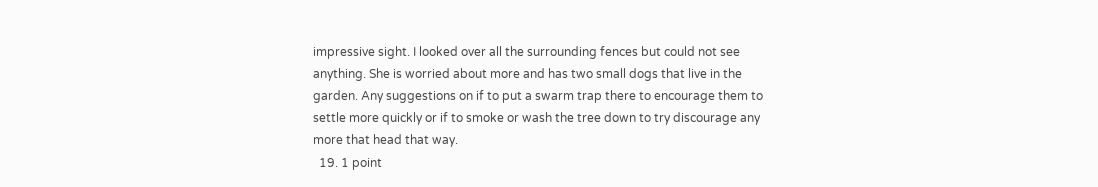impressive sight. I looked over all the surrounding fences but could not see anything. She is worried about more and has two small dogs that live in the garden. Any suggestions on if to put a swarm trap there to encourage them to settle more quickly or if to smoke or wash the tree down to try discourage any more that head that way.
  19. 1 point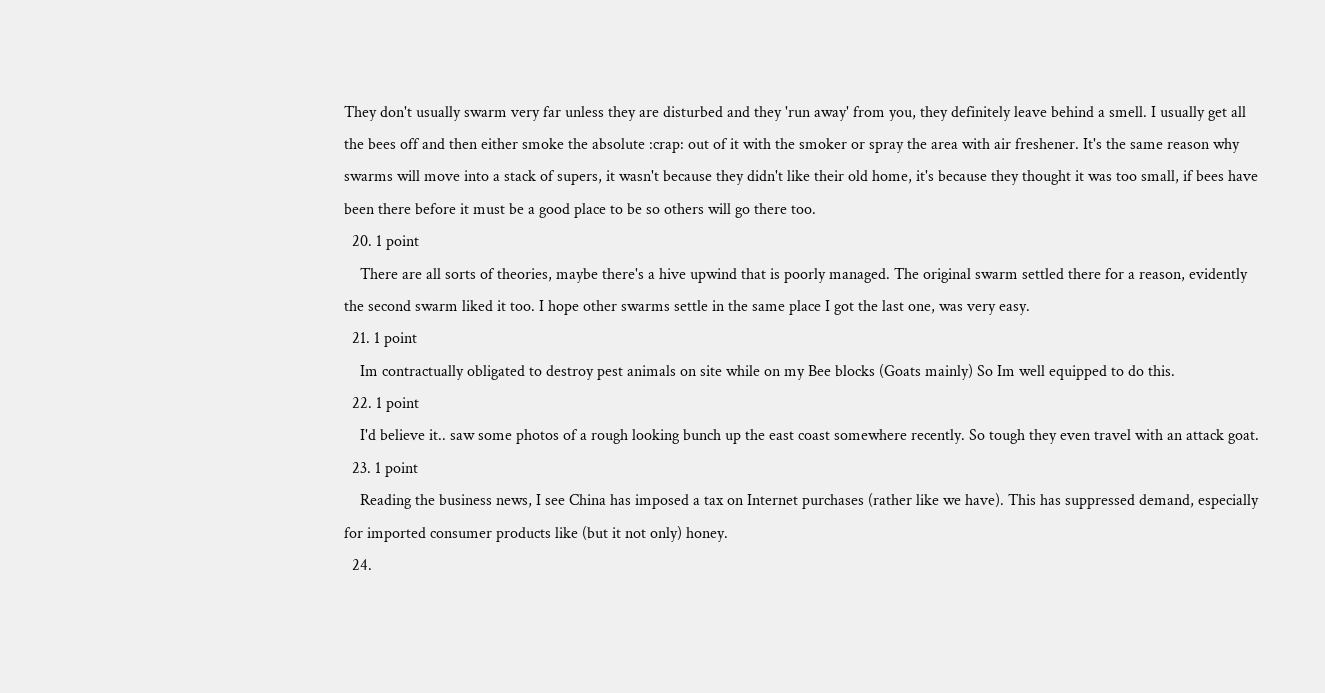They don't usually swarm very far unless they are disturbed and they 'run away' from you, they definitely leave behind a smell. I usually get all the bees off and then either smoke the absolute :crap: out of it with the smoker or spray the area with air freshener. It's the same reason why swarms will move into a stack of supers, it wasn't because they didn't like their old home, it's because they thought it was too small, if bees have been there before it must be a good place to be so others will go there too.
  20. 1 point
    There are all sorts of theories, maybe there's a hive upwind that is poorly managed. The original swarm settled there for a reason, evidently the second swarm liked it too. I hope other swarms settle in the same place I got the last one, was very easy.
  21. 1 point
    Im contractually obligated to destroy pest animals on site while on my Bee blocks (Goats mainly) So Im well equipped to do this.
  22. 1 point
    I'd believe it.. saw some photos of a rough looking bunch up the east coast somewhere recently. So tough they even travel with an attack goat.
  23. 1 point
    Reading the business news, I see China has imposed a tax on Internet purchases (rather like we have). This has suppressed demand, especially for imported consumer products like (but it not only) honey.
  24.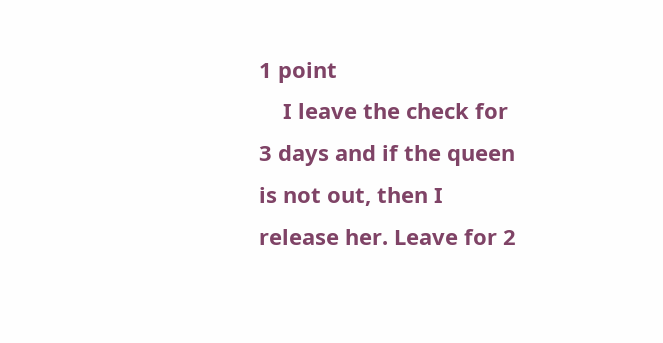1 point
    I leave the check for 3 days and if the queen is not out, then I release her. Leave for 2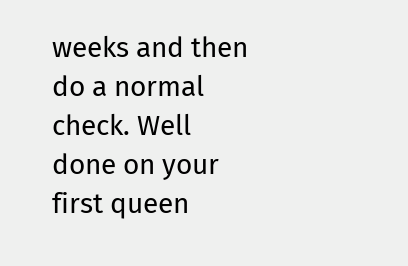weeks and then do a normal check. Well done on your first queen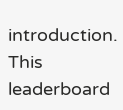introduction.
This leaderboard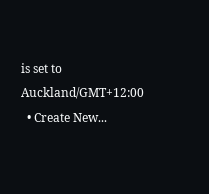is set to Auckland/GMT+12:00
  • Create New...